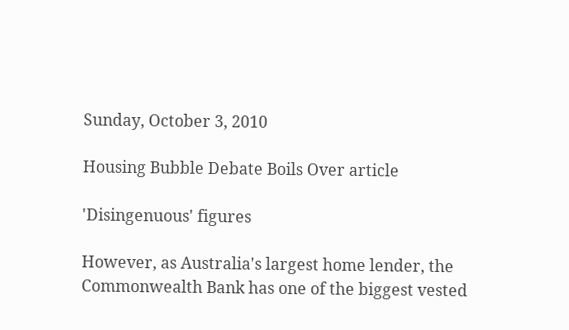Sunday, October 3, 2010

Housing Bubble Debate Boils Over article

'Disingenuous' figures

However, as Australia's largest home lender, the Commonwealth Bank has one of the biggest vested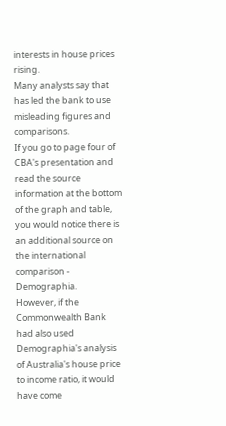interests in house prices rising.
Many analysts say that has led the bank to use misleading figures and comparisons.
If you go to page four of CBA's presentation and read the source information at the bottom of the graph and table, you would notice there is an additional source on the international comparison - Demographia.
However, if the Commonwealth Bank had also used Demographia's analysis of Australia's house price to income ratio, it would have come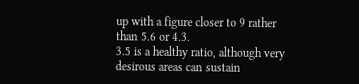up with a figure closer to 9 rather than 5.6 or 4.3.
3.5 is a healthy ratio, although very desirous areas can sustain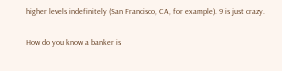higher levels indefinitely (San Francisco, CA, for example). 9 is just crazy.

How do you know a banker is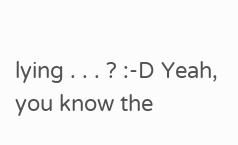lying . . . ? :-D Yeah, you know the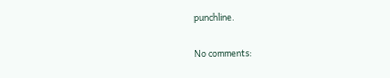punchline.

No comments: